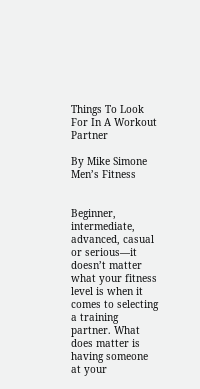Things To Look For In A Workout Partner

By Mike Simone Men’s Fitness


Beginner, intermediate, advanced, casual or serious—it doesn’t matter what your fitness level is when it comes to selecting a training partner. What does matter is having someone at your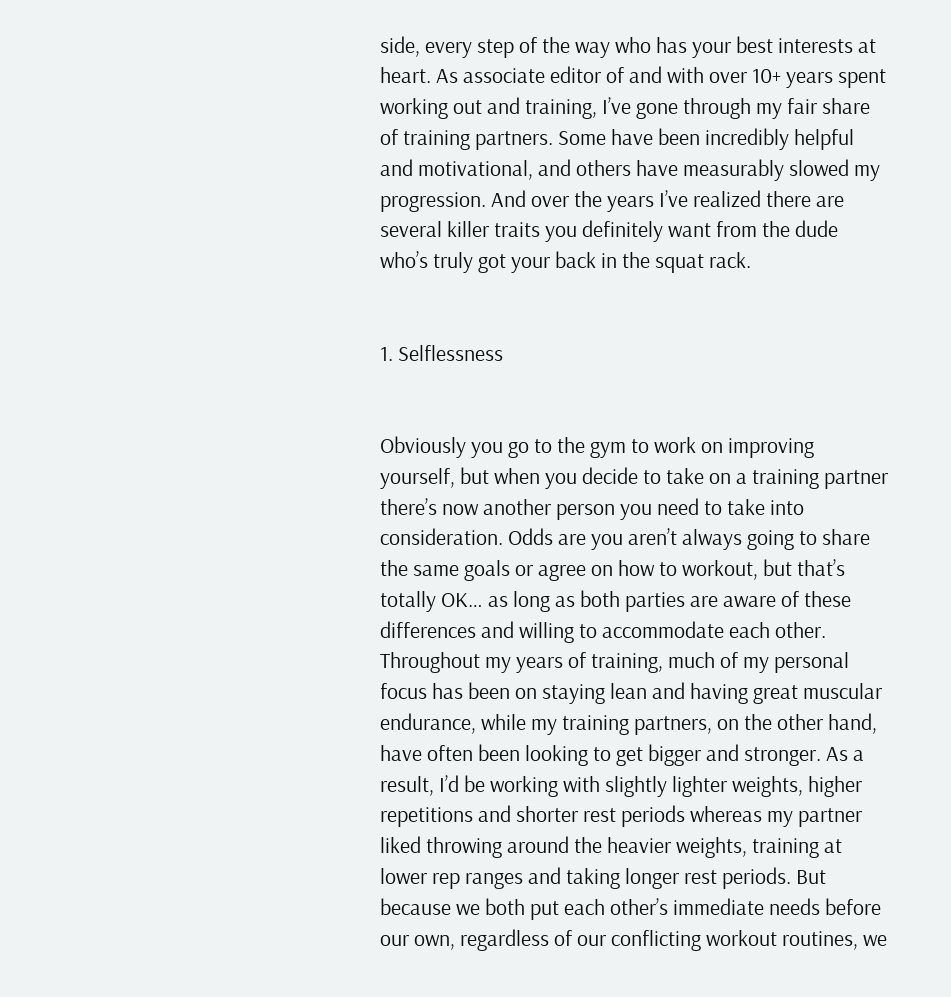side, every step of the way who has your best interests at heart. As associate editor of and with over 10+ years spent working out and training, I’ve gone through my fair share of training partners. Some have been incredibly helpful and motivational, and others have measurably slowed my progression. And over the years I’ve realized there are several killer traits you definitely want from the dude who’s truly got your back in the squat rack.


1. Selflessness


Obviously you go to the gym to work on improving yourself, but when you decide to take on a training partner there’s now another person you need to take into consideration. Odds are you aren’t always going to share the same goals or agree on how to workout, but that’s totally OK… as long as both parties are aware of these differences and willing to accommodate each other. Throughout my years of training, much of my personal focus has been on staying lean and having great muscular endurance, while my training partners, on the other hand, have often been looking to get bigger and stronger. As a result, I’d be working with slightly lighter weights, higher repetitions and shorter rest periods whereas my partner liked throwing around the heavier weights, training at lower rep ranges and taking longer rest periods. But because we both put each other’s immediate needs before our own, regardless of our conflicting workout routines, we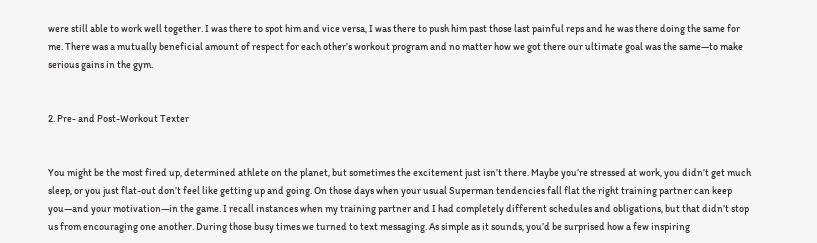were still able to work well together. I was there to spot him and vice versa, I was there to push him past those last painful reps and he was there doing the same for me. There was a mutually beneficial amount of respect for each other’s workout program and no matter how we got there our ultimate goal was the same—to make serious gains in the gym.


2. Pre- and Post-Workout Texter


You might be the most fired up, determined athlete on the planet, but sometimes the excitement just isn’t there. Maybe you’re stressed at work, you didn’t get much sleep, or you just flat-out don’t feel like getting up and going. On those days when your usual Superman tendencies fall flat the right training partner can keep you—and your motivation—in the game. I recall instances when my training partner and I had completely different schedules and obligations, but that didn’t stop us from encouraging one another. During those busy times we turned to text messaging. As simple as it sounds, you’d be surprised how a few inspiring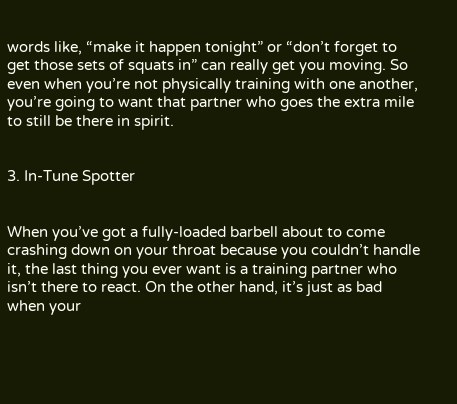words like, “make it happen tonight” or “don’t forget to get those sets of squats in” can really get you moving. So even when you’re not physically training with one another, you’re going to want that partner who goes the extra mile to still be there in spirit.


3. In-Tune Spotter


When you’ve got a fully-loaded barbell about to come crashing down on your throat because you couldn’t handle it, the last thing you ever want is a training partner who isn’t there to react. On the other hand, it’s just as bad when your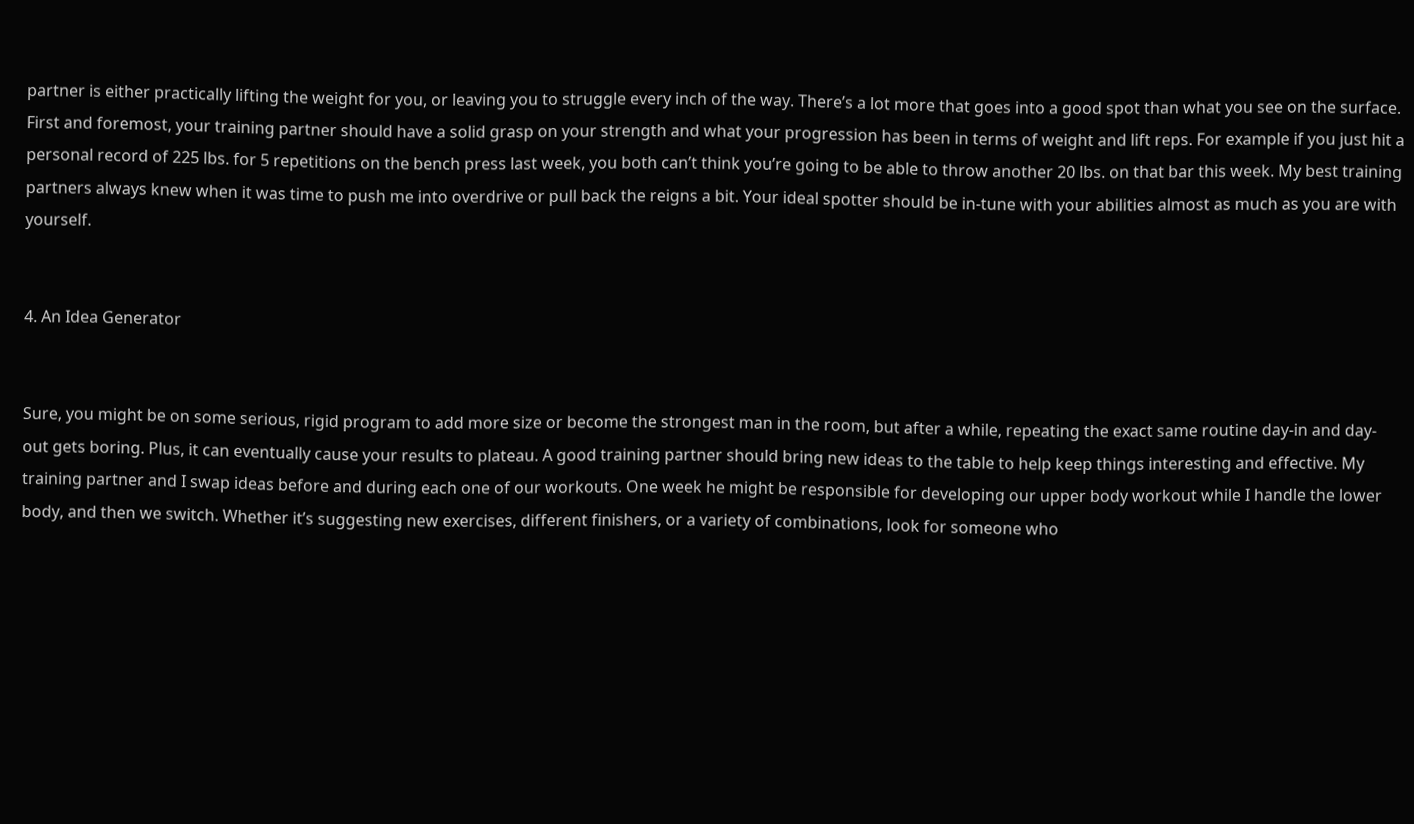partner is either practically lifting the weight for you, or leaving you to struggle every inch of the way. There’s a lot more that goes into a good spot than what you see on the surface. First and foremost, your training partner should have a solid grasp on your strength and what your progression has been in terms of weight and lift reps. For example if you just hit a personal record of 225 lbs. for 5 repetitions on the bench press last week, you both can’t think you’re going to be able to throw another 20 lbs. on that bar this week. My best training partners always knew when it was time to push me into overdrive or pull back the reigns a bit. Your ideal spotter should be in-tune with your abilities almost as much as you are with yourself.


4. An Idea Generator


Sure, you might be on some serious, rigid program to add more size or become the strongest man in the room, but after a while, repeating the exact same routine day-in and day-out gets boring. Plus, it can eventually cause your results to plateau. A good training partner should bring new ideas to the table to help keep things interesting and effective. My training partner and I swap ideas before and during each one of our workouts. One week he might be responsible for developing our upper body workout while I handle the lower body, and then we switch. Whether it’s suggesting new exercises, different finishers, or a variety of combinations, look for someone who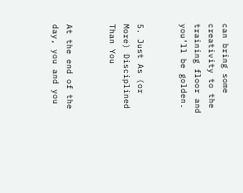can bring some creativity to the training floor and you’ll be golden.


5. Just As (or More) Disciplined Than You


At the end of the day, you and you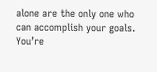alone are the only one who can accomplish your goals. You’re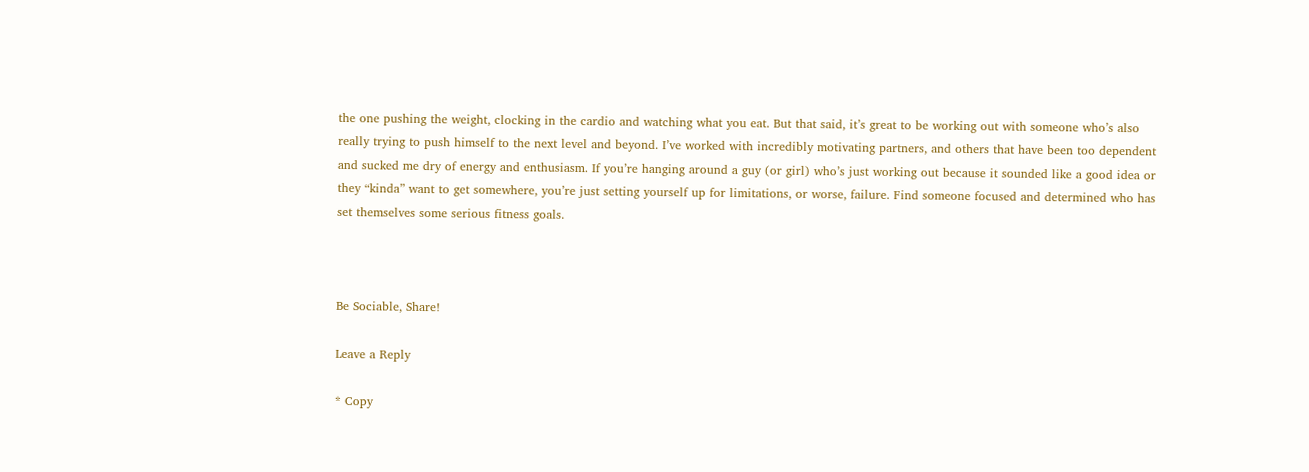the one pushing the weight, clocking in the cardio and watching what you eat. But that said, it’s great to be working out with someone who’s also really trying to push himself to the next level and beyond. I’ve worked with incredibly motivating partners, and others that have been too dependent and sucked me dry of energy and enthusiasm. If you’re hanging around a guy (or girl) who’s just working out because it sounded like a good idea or they “kinda” want to get somewhere, you’re just setting yourself up for limitations, or worse, failure. Find someone focused and determined who has set themselves some serious fitness goals.



Be Sociable, Share!

Leave a Reply

* Copy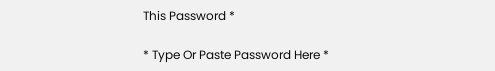This Password *

* Type Or Paste Password Here *